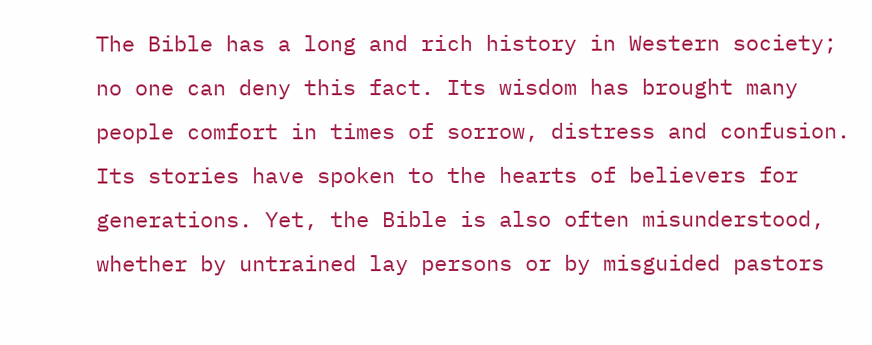The Bible has a long and rich history in Western society; no one can deny this fact. Its wisdom has brought many people comfort in times of sorrow, distress and confusion. Its stories have spoken to the hearts of believers for generations. Yet, the Bible is also often misunderstood, whether by untrained lay persons or by misguided pastors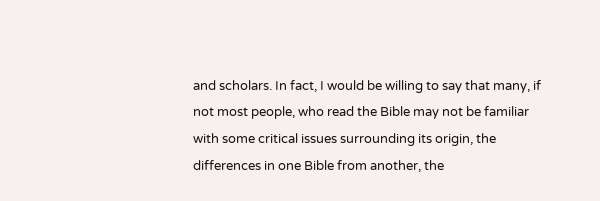and scholars. In fact, I would be willing to say that many, if not most people, who read the Bible may not be familiar with some critical issues surrounding its origin, the differences in one Bible from another, the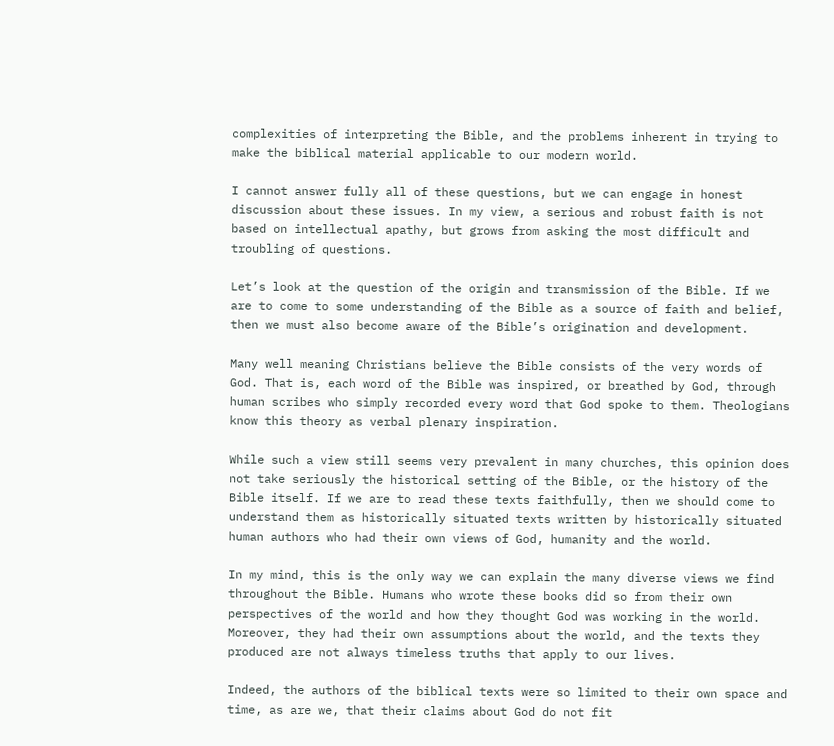complexities of interpreting the Bible, and the problems inherent in trying to make the biblical material applicable to our modern world.

I cannot answer fully all of these questions, but we can engage in honest discussion about these issues. In my view, a serious and robust faith is not based on intellectual apathy, but grows from asking the most difficult and troubling of questions.

Let’s look at the question of the origin and transmission of the Bible. If we are to come to some understanding of the Bible as a source of faith and belief, then we must also become aware of the Bible’s origination and development.

Many well meaning Christians believe the Bible consists of the very words of God. That is, each word of the Bible was inspired, or breathed by God, through human scribes who simply recorded every word that God spoke to them. Theologians know this theory as verbal plenary inspiration.

While such a view still seems very prevalent in many churches, this opinion does not take seriously the historical setting of the Bible, or the history of the Bible itself. If we are to read these texts faithfully, then we should come to understand them as historically situated texts written by historically situated human authors who had their own views of God, humanity and the world.

In my mind, this is the only way we can explain the many diverse views we find throughout the Bible. Humans who wrote these books did so from their own perspectives of the world and how they thought God was working in the world. Moreover, they had their own assumptions about the world, and the texts they produced are not always timeless truths that apply to our lives.

Indeed, the authors of the biblical texts were so limited to their own space and time, as are we, that their claims about God do not fit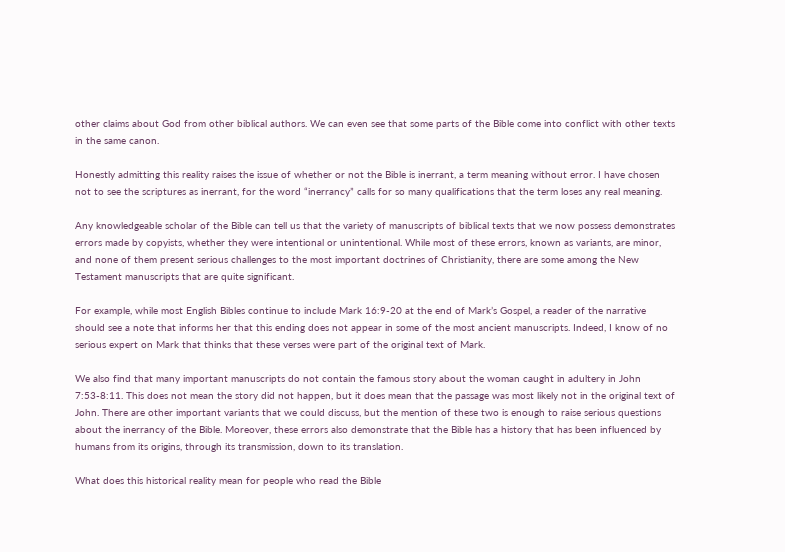other claims about God from other biblical authors. We can even see that some parts of the Bible come into conflict with other texts in the same canon.

Honestly admitting this reality raises the issue of whether or not the Bible is inerrant, a term meaning without error. I have chosen not to see the scriptures as inerrant, for the word “inerrancy” calls for so many qualifications that the term loses any real meaning.

Any knowledgeable scholar of the Bible can tell us that the variety of manuscripts of biblical texts that we now possess demonstrates errors made by copyists, whether they were intentional or unintentional. While most of these errors, known as variants, are minor, and none of them present serious challenges to the most important doctrines of Christianity, there are some among the New Testament manuscripts that are quite significant.

For example, while most English Bibles continue to include Mark 16:9-20 at the end of Mark’s Gospel, a reader of the narrative should see a note that informs her that this ending does not appear in some of the most ancient manuscripts. Indeed, I know of no serious expert on Mark that thinks that these verses were part of the original text of Mark.

We also find that many important manuscripts do not contain the famous story about the woman caught in adultery in John 7:53-8:11. This does not mean the story did not happen, but it does mean that the passage was most likely not in the original text of John. There are other important variants that we could discuss, but the mention of these two is enough to raise serious questions about the inerrancy of the Bible. Moreover, these errors also demonstrate that the Bible has a history that has been influenced by humans from its origins, through its transmission, down to its translation.

What does this historical reality mean for people who read the Bible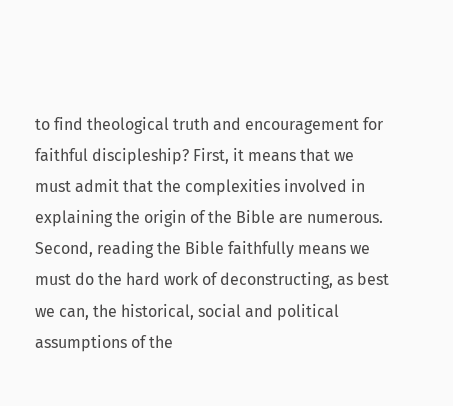to find theological truth and encouragement for faithful discipleship? First, it means that we must admit that the complexities involved in explaining the origin of the Bible are numerous. Second, reading the Bible faithfully means we must do the hard work of deconstructing, as best we can, the historical, social and political assumptions of the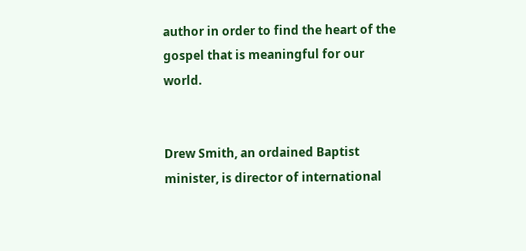author in order to find the heart of the gospel that is meaningful for our world.


Drew Smith, an ordained Baptist minister, is director of international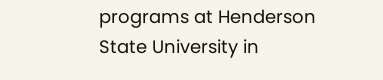programs at Henderson State University in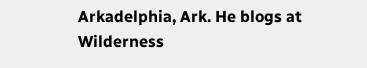Arkadelphia, Ark. He blogs at Wilderness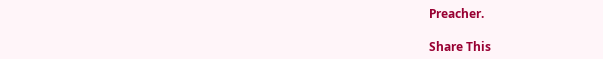Preacher.

Share This